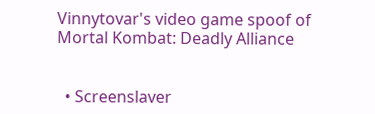Vinnytovar's video game spoof of Mortal Kombat: Deadly Alliance


  • Screenslaver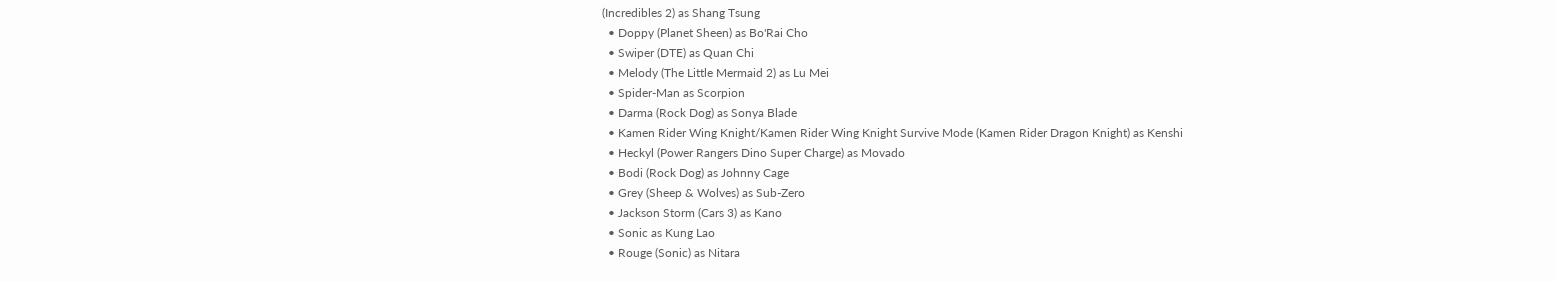(Incredibles 2) as Shang Tsung
  • Doppy (Planet Sheen) as Bo'Rai Cho
  • Swiper (DTE) as Quan Chi
  • Melody (The Little Mermaid 2) as Lu Mei
  • Spider-Man as Scorpion
  • Darma (Rock Dog) as Sonya Blade
  • Kamen Rider Wing Knight/Kamen Rider Wing Knight Survive Mode (Kamen Rider Dragon Knight) as Kenshi
  • Heckyl (Power Rangers Dino Super Charge) as Movado
  • Bodi (Rock Dog) as Johnny Cage
  • Grey (Sheep & Wolves) as Sub-Zero
  • Jackson Storm (Cars 3) as Kano
  • Sonic as Kung Lao
  • Rouge (Sonic) as Nitara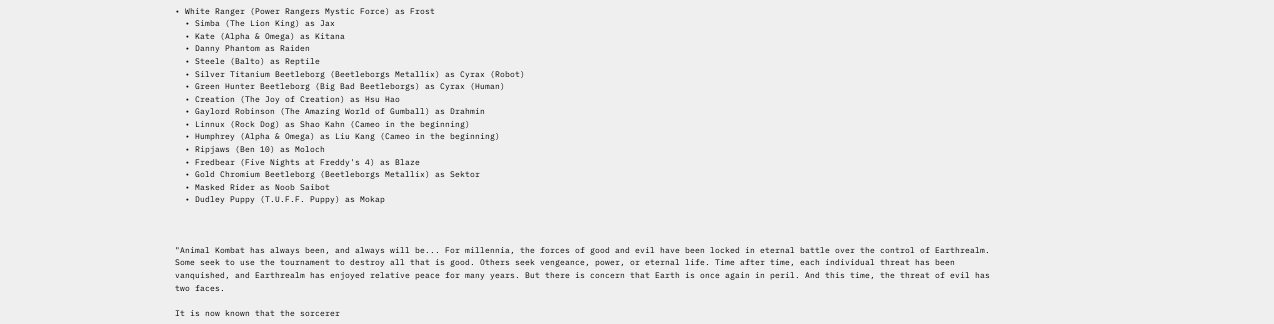• White Ranger (Power Rangers Mystic Force) as Frost
  • Simba (The Lion King) as Jax
  • Kate (Alpha & Omega) as Kitana
  • Danny Phantom as Raiden
  • Steele (Balto) as Reptile
  • Silver Titanium Beetleborg (Beetleborgs Metallix) as Cyrax (Robot)
  • Green Hunter Beetleborg (Big Bad Beetleborgs) as Cyrax (Human)
  • Creation (The Joy of Creation) as Hsu Hao
  • Gaylord Robinson (The Amazing World of Gumball) as Drahmin
  • Linnux (Rock Dog) as Shao Kahn (Cameo in the beginning)
  • Humphrey (Alpha & Omega) as Liu Kang (Cameo in the beginning)
  • Ripjaws (Ben 10) as Moloch
  • Fredbear (Five Nights at Freddy's 4) as Blaze
  • Gold Chromium Beetleborg (Beetleborgs Metallix) as Sektor
  • Masked Rider as Noob Saibot
  • Dudley Puppy (T.U.F.F. Puppy) as Mokap



"Animal Kombat has always been, and always will be... For millennia, the forces of good and evil have been locked in eternal battle over the control of Earthrealm. Some seek to use the tournament to destroy all that is good. Others seek vengeance, power, or eternal life. Time after time, each individual threat has been vanquished, and Earthrealm has enjoyed relative peace for many years. But there is concern that Earth is once again in peril. And this time, the threat of evil has two faces.

It is now known that the sorcerer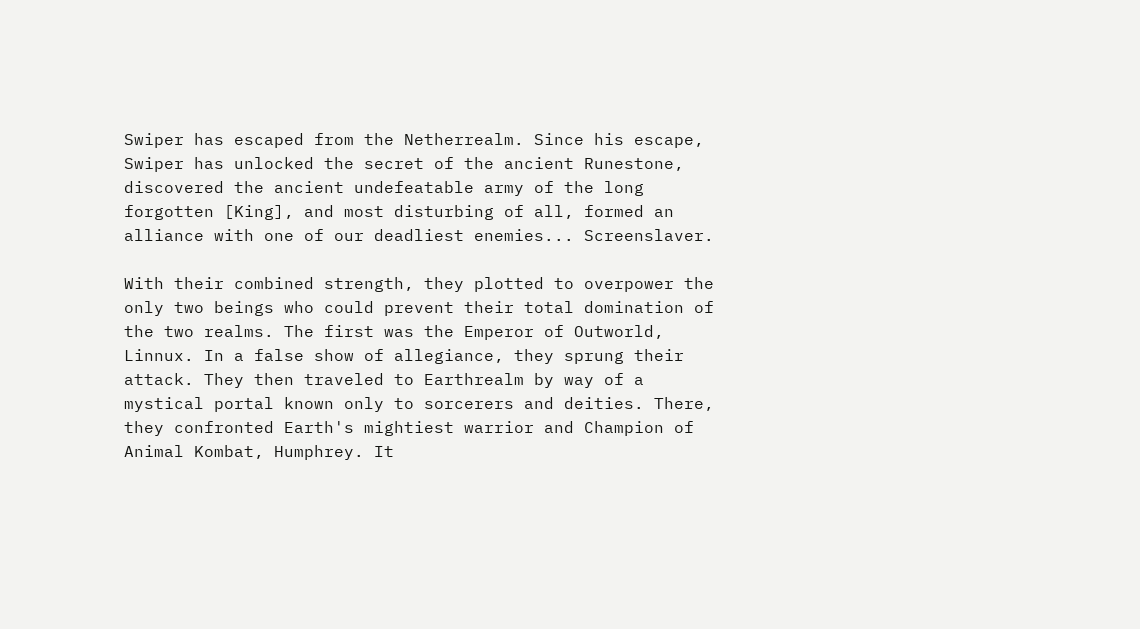Swiper has escaped from the Netherrealm. Since his escape, Swiper has unlocked the secret of the ancient Runestone, discovered the ancient undefeatable army of the long forgotten [King], and most disturbing of all, formed an alliance with one of our deadliest enemies... Screenslaver.

With their combined strength, they plotted to overpower the only two beings who could prevent their total domination of the two realms. The first was the Emperor of Outworld, Linnux. In a false show of allegiance, they sprung their attack. They then traveled to Earthrealm by way of a mystical portal known only to sorcerers and deities. There, they confronted Earth's mightiest warrior and Champion of Animal Kombat, Humphrey. It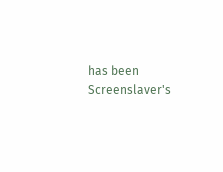has been Screenslaver's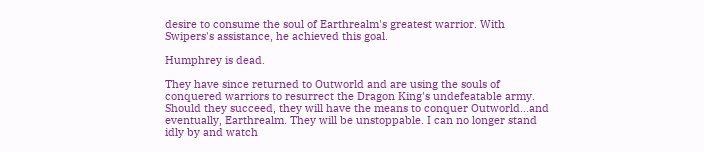desire to consume the soul of Earthrealm's greatest warrior. With Swipers's assistance, he achieved this goal.

Humphrey is dead.

They have since returned to Outworld and are using the souls of conquered warriors to resurrect the Dragon King's undefeatable army. Should they succeed, they will have the means to conquer Outworld...and eventually, Earthrealm. They will be unstoppable. I can no longer stand idly by and watch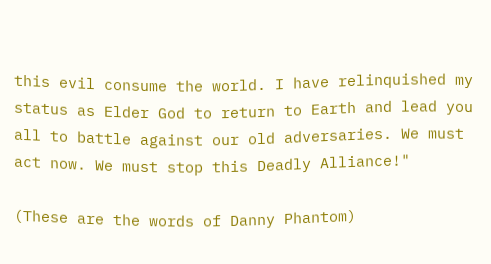this evil consume the world. I have relinquished my status as Elder God to return to Earth and lead you all to battle against our old adversaries. We must act now. We must stop this Deadly Alliance!"

(These are the words of Danny Phantom)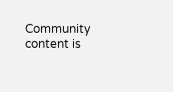Community content is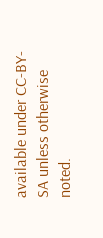available under CC-BY-SA unless otherwise noted.